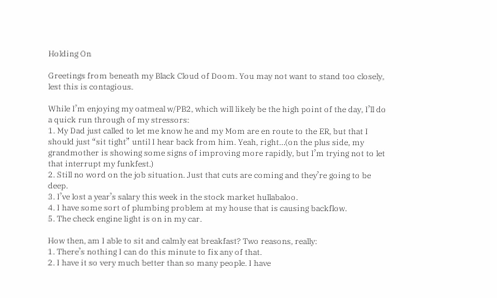Holding On

Greetings from beneath my Black Cloud of Doom. You may not want to stand too closely, lest this is contagious.

While I’m enjoying my oatmeal w/PB2, which will likely be the high point of the day, I’ll do a quick run through of my stressors:
1. My Dad just called to let me know he and my Mom are en route to the ER, but that I should just “sit tight” until I hear back from him. Yeah, right…(on the plus side, my grandmother is showing some signs of improving more rapidly, but I’m trying not to let that interrupt my funkfest.)
2. Still no word on the job situation. Just that cuts are coming and they’re going to be deep.
3. I’ve lost a year’s salary this week in the stock market hullabaloo.
4. I have some sort of plumbing problem at my house that is causing backflow.
5. The check engine light is on in my car.

How then, am I able to sit and calmly eat breakfast? Two reasons, really:
1. There’s nothing I can do this minute to fix any of that.
2. I have it so very much better than so many people. I have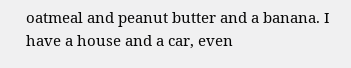oatmeal and peanut butter and a banana. I have a house and a car, even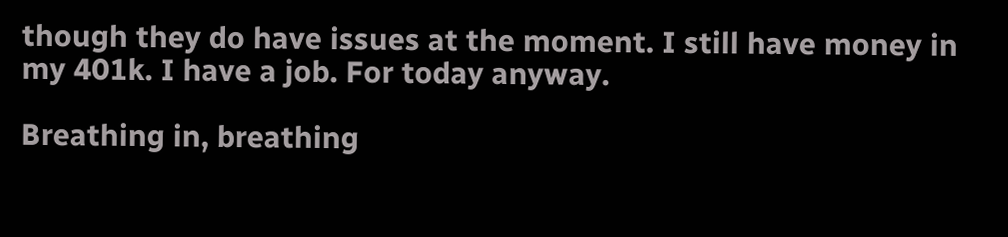though they do have issues at the moment. I still have money in my 401k. I have a job. For today anyway.

Breathing in, breathing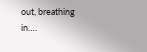out, breathing in….